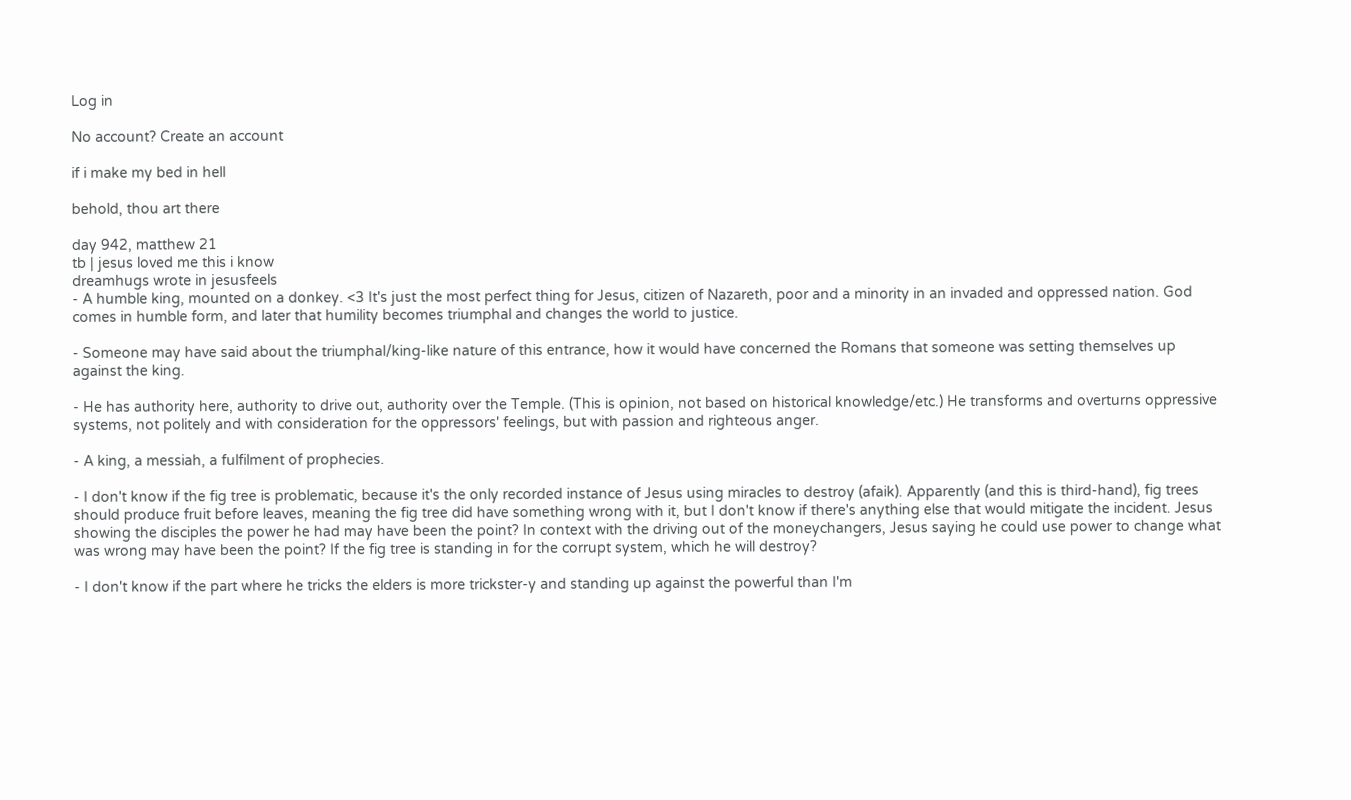Log in

No account? Create an account

if i make my bed in hell

behold, thou art there

day 942, matthew 21
tb | jesus loved me this i know
dreamhugs wrote in jesusfeels
- A humble king, mounted on a donkey. <3 It's just the most perfect thing for Jesus, citizen of Nazareth, poor and a minority in an invaded and oppressed nation. God comes in humble form, and later that humility becomes triumphal and changes the world to justice.

- Someone may have said about the triumphal/king-like nature of this entrance, how it would have concerned the Romans that someone was setting themselves up against the king.

- He has authority here, authority to drive out, authority over the Temple. (This is opinion, not based on historical knowledge/etc.) He transforms and overturns oppressive systems, not politely and with consideration for the oppressors' feelings, but with passion and righteous anger.

- A king, a messiah, a fulfilment of prophecies.

- I don't know if the fig tree is problematic, because it's the only recorded instance of Jesus using miracles to destroy (afaik). Apparently (and this is third-hand), fig trees should produce fruit before leaves, meaning the fig tree did have something wrong with it, but I don't know if there's anything else that would mitigate the incident. Jesus showing the disciples the power he had may have been the point? In context with the driving out of the moneychangers, Jesus saying he could use power to change what was wrong may have been the point? If the fig tree is standing in for the corrupt system, which he will destroy?

- I don't know if the part where he tricks the elders is more trickster-y and standing up against the powerful than I'm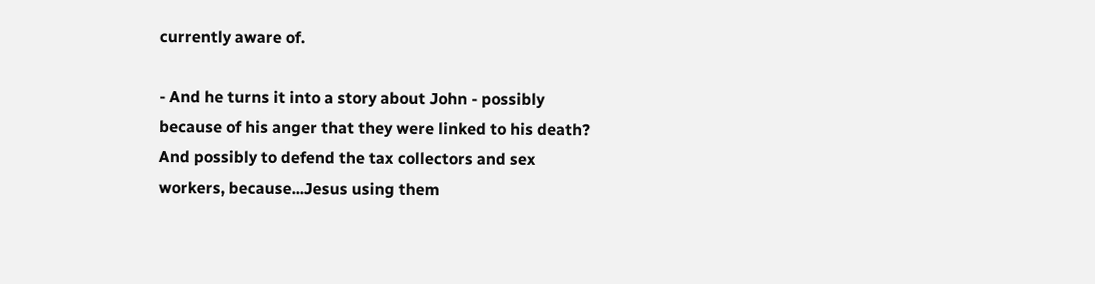currently aware of.

- And he turns it into a story about John - possibly because of his anger that they were linked to his death? And possibly to defend the tax collectors and sex workers, because...Jesus using them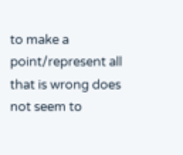to make a point/represent all that is wrong does not seem to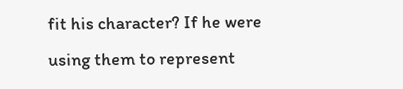fit his character? If he were using them to represent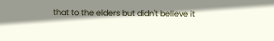that to the elders but didn't believe it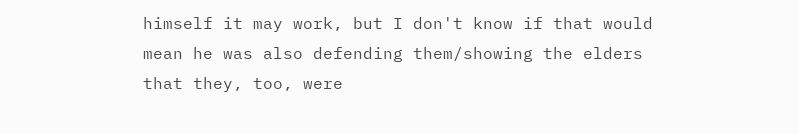himself it may work, but I don't know if that would mean he was also defending them/showing the elders that they, too, were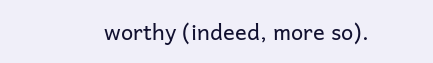worthy (indeed, more so).